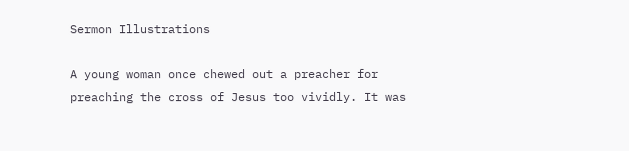Sermon Illustrations

A young woman once chewed out a preacher for preaching the cross of Jesus too vividly. It was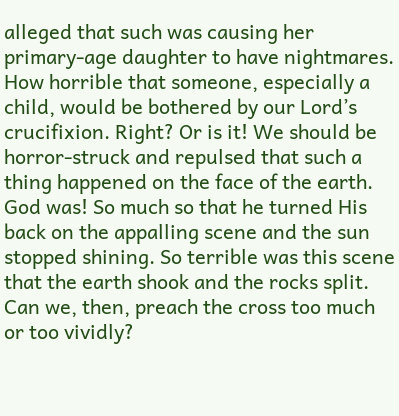alleged that such was causing her primary-age daughter to have nightmares. How horrible that someone, especially a child, would be bothered by our Lord’s crucifixion. Right? Or is it! We should be horror-struck and repulsed that such a thing happened on the face of the earth. God was! So much so that he turned His back on the appalling scene and the sun stopped shining. So terrible was this scene that the earth shook and the rocks split. Can we, then, preach the cross too much or too vividly?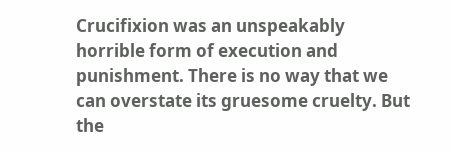Crucifixion was an unspeakably horrible form of execution and punishment. There is no way that we can overstate its gruesome cruelty. But the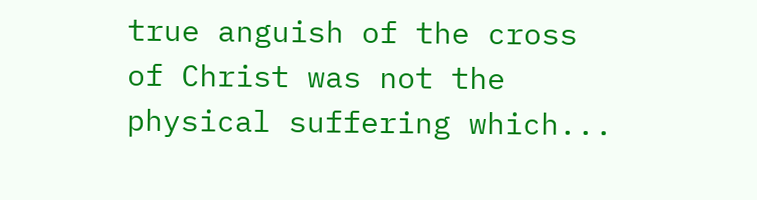true anguish of the cross of Christ was not the physical suffering which...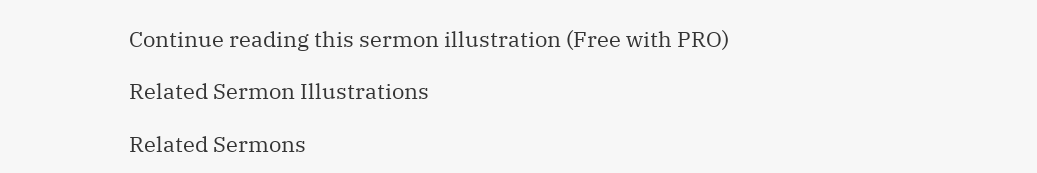Continue reading this sermon illustration (Free with PRO)

Related Sermon Illustrations

Related Sermons